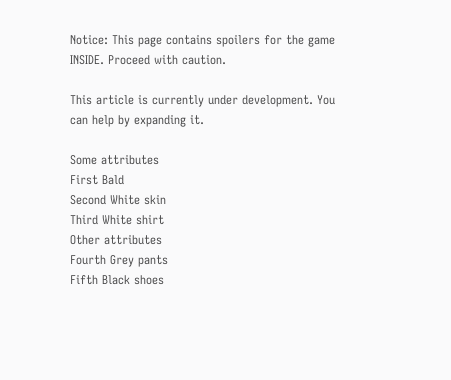Notice: This page contains spoilers for the game INSIDE. Proceed with caution.

This article is currently under development. You can help by expanding it.

Some attributes
First Bald
Second White skin
Third White shirt
Other attributes
Fourth Grey pants
Fifth Black shoes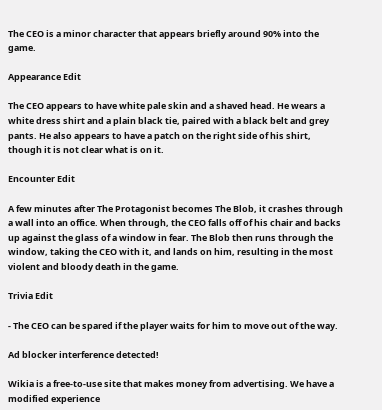The CEO is a minor character that appears briefly around 90% into the game.

Appearance Edit

The CEO appears to have white pale skin and a shaved head. He wears a white dress shirt and a plain black tie, paired with a black belt and grey pants. He also appears to have a patch on the right side of his shirt, though it is not clear what is on it.

Encounter Edit

A few minutes after The Protagonist becomes The Blob, it crashes through a wall into an office. When through, the CEO falls off of his chair and backs up against the glass of a window in fear. The Blob then runs through the window, taking the CEO with it, and lands on him, resulting in the most violent and bloody death in the game.

Trivia Edit

- The CEO can be spared if the player waits for him to move out of the way.

Ad blocker interference detected!

Wikia is a free-to-use site that makes money from advertising. We have a modified experience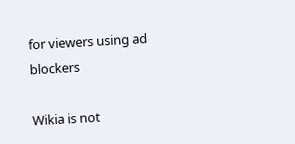for viewers using ad blockers

Wikia is not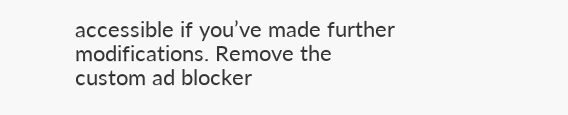accessible if you’ve made further modifications. Remove the custom ad blocker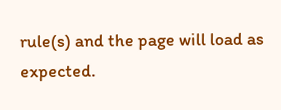rule(s) and the page will load as expected.